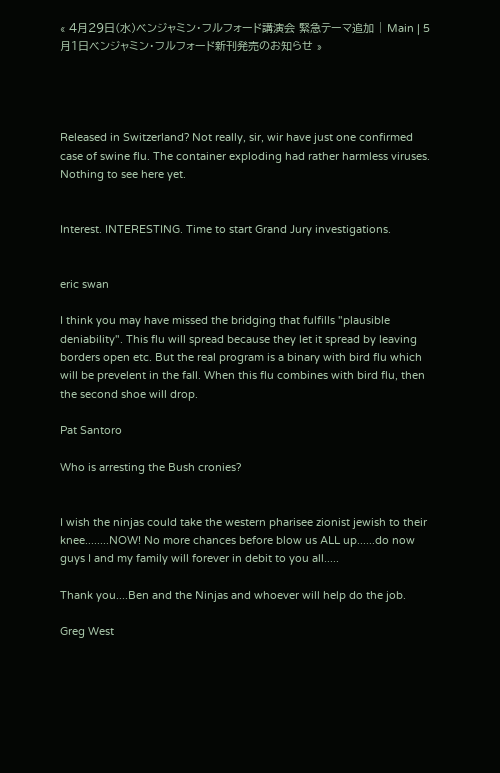« 4月29日(水)ベンジャミン・フルフォード講演会 緊急テーマ追加 | Main | 5月1日ベンジャミン・フルフォード新刊発売のお知らせ »




Released in Switzerland? Not really, sir, wir have just one confirmed case of swine flu. The container exploding had rather harmless viruses. Nothing to see here yet.


Interest. INTERESTING. Time to start Grand Jury investigations.


eric swan

I think you may have missed the bridging that fulfills "plausible deniability". This flu will spread because they let it spread by leaving borders open etc. But the real program is a binary with bird flu which will be prevelent in the fall. When this flu combines with bird flu, then the second shoe will drop.

Pat Santoro

Who is arresting the Bush cronies?


I wish the ninjas could take the western pharisee zionist jewish to their knee........NOW! No more chances before blow us ALL up......do now guys I and my family will forever in debit to you all.....

Thank you....Ben and the Ninjas and whoever will help do the job.

Greg West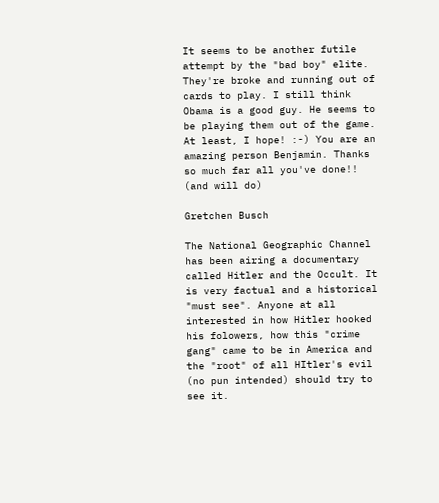It seems to be another futile attempt by the "bad boy" elite. They're broke and running out of cards to play. I still think Obama is a good guy. He seems to be playing them out of the game. At least, I hope! :-) You are an amazing person Benjamin. Thanks so much far all you've done!! (and will do)

Gretchen Busch

The National Geographic Channel has been airing a documentary called Hitler and the Occult. It is very factual and a historical "must see". Anyone at all interested in how Hitler hooked his folowers, how this "crime gang" came to be in America and the "root" of all HItler's evil (no pun intended) should try to see it.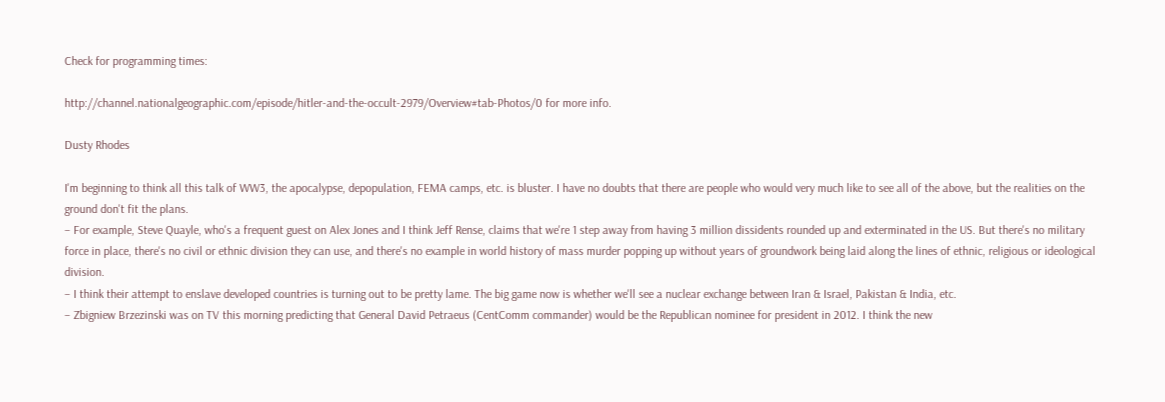Check for programming times:

http://channel.nationalgeographic.com/episode/hitler-and-the-occult-2979/Overview#tab-Photos/0 for more info.

Dusty Rhodes

I'm beginning to think all this talk of WW3, the apocalypse, depopulation, FEMA camps, etc. is bluster. I have no doubts that there are people who would very much like to see all of the above, but the realities on the ground don't fit the plans.
– For example, Steve Quayle, who's a frequent guest on Alex Jones and I think Jeff Rense, claims that we're 1 step away from having 3 million dissidents rounded up and exterminated in the US. But there's no military force in place, there's no civil or ethnic division they can use, and there's no example in world history of mass murder popping up without years of groundwork being laid along the lines of ethnic, religious or ideological division.
– I think their attempt to enslave developed countries is turning out to be pretty lame. The big game now is whether we'll see a nuclear exchange between Iran & Israel, Pakistan & India, etc.
– Zbigniew Brzezinski was on TV this morning predicting that General David Petraeus (CentComm commander) would be the Republican nominee for president in 2012. I think the new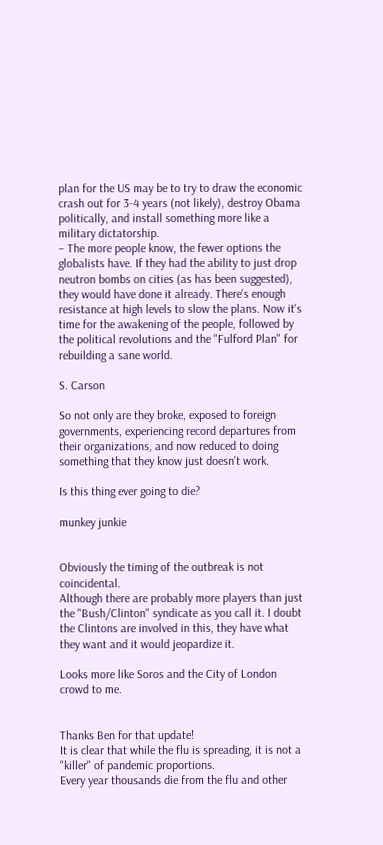plan for the US may be to try to draw the economic crash out for 3-4 years (not likely), destroy Obama politically, and install something more like a military dictatorship.
– The more people know, the fewer options the globalists have. If they had the ability to just drop neutron bombs on cities (as has been suggested), they would have done it already. There's enough resistance at high levels to slow the plans. Now it's time for the awakening of the people, followed by the political revolutions and the "Fulford Plan" for rebuilding a sane world.

S. Carson

So not only are they broke, exposed to foreign governments, experiencing record departures from their organizations, and now reduced to doing something that they know just doesn't work.

Is this thing ever going to die?

munkey junkie


Obviously the timing of the outbreak is not coincidental.
Although there are probably more players than just the "Bush/Clinton" syndicate as you call it. I doubt the Clintons are involved in this, they have what they want and it would jeopardize it.

Looks more like Soros and the City of London crowd to me.


Thanks Ben for that update!
It is clear that while the flu is spreading, it is not a "killer" of pandemic proportions.
Every year thousands die from the flu and other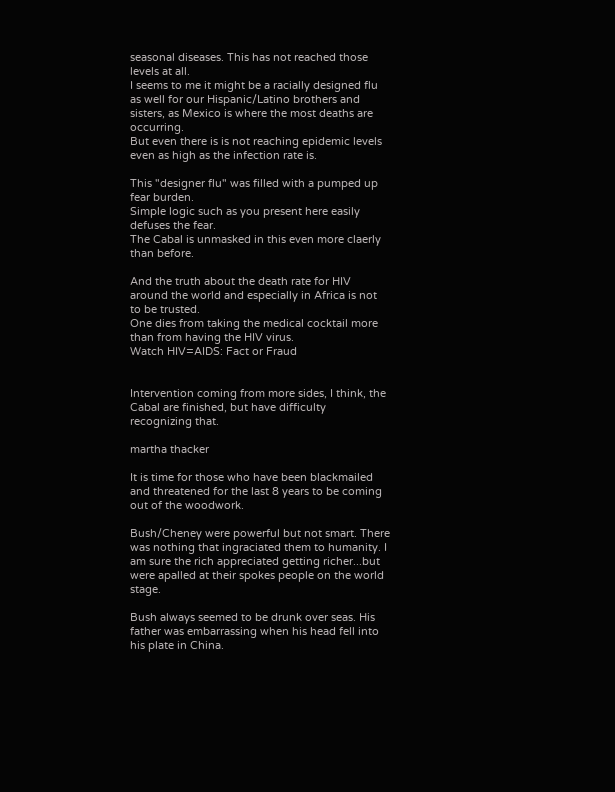seasonal diseases. This has not reached those levels at all.
I seems to me it might be a racially designed flu as well for our Hispanic/Latino brothers and sisters, as Mexico is where the most deaths are occurring.
But even there is is not reaching epidemic levels even as high as the infection rate is.

This "designer flu" was filled with a pumped up fear burden.
Simple logic such as you present here easily defuses the fear.
The Cabal is unmasked in this even more claerly than before.

And the truth about the death rate for HIV around the world and especially in Africa is not to be trusted.
One dies from taking the medical cocktail more than from having the HIV virus.
Watch HIV=AIDS: Fact or Fraud


Intervention coming from more sides, I think, the Cabal are finished, but have difficulty recognizing that.

martha thacker

It is time for those who have been blackmailed and threatened for the last 8 years to be coming out of the woodwork.

Bush/Cheney were powerful but not smart. There was nothing that ingraciated them to humanity. I am sure the rich appreciated getting richer...but were apalled at their spokes people on the world stage.

Bush always seemed to be drunk over seas. His father was embarrassing when his head fell into his plate in China.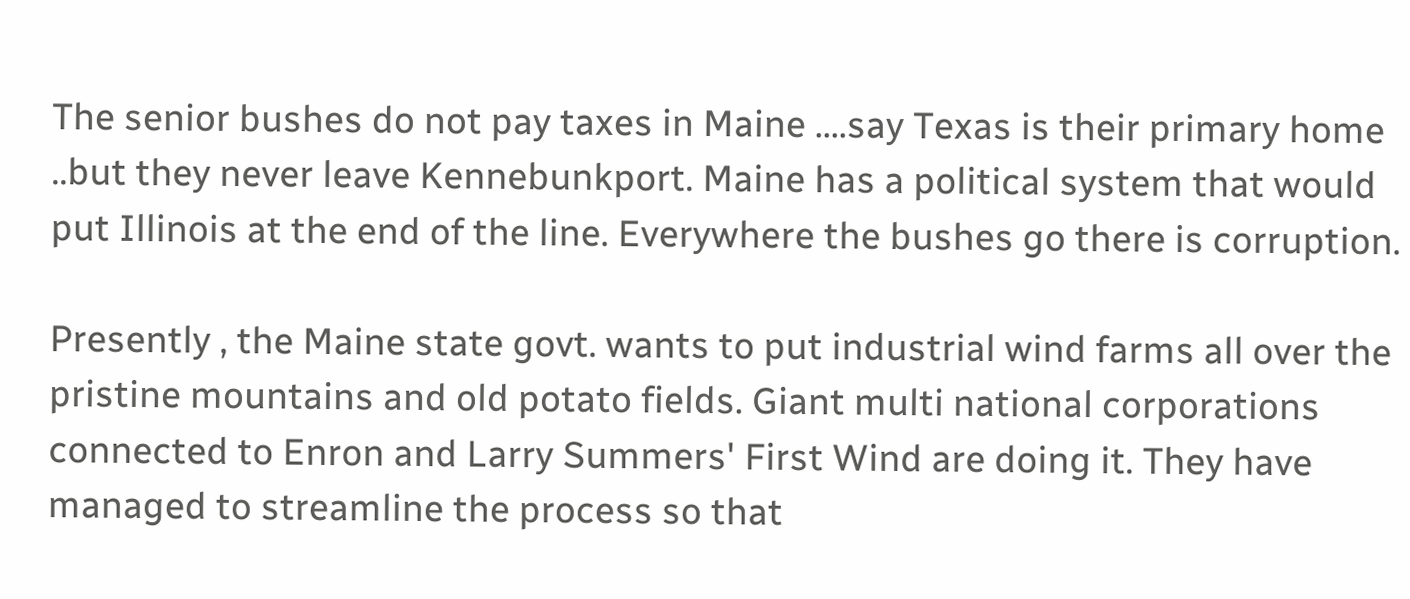The senior bushes do not pay taxes in Maine ....say Texas is their primary home ..but they never leave Kennebunkport. Maine has a political system that would put Illinois at the end of the line. Everywhere the bushes go there is corruption.

Presently , the Maine state govt. wants to put industrial wind farms all over the pristine mountains and old potato fields. Giant multi national corporations connected to Enron and Larry Summers' First Wind are doing it. They have managed to streamline the process so that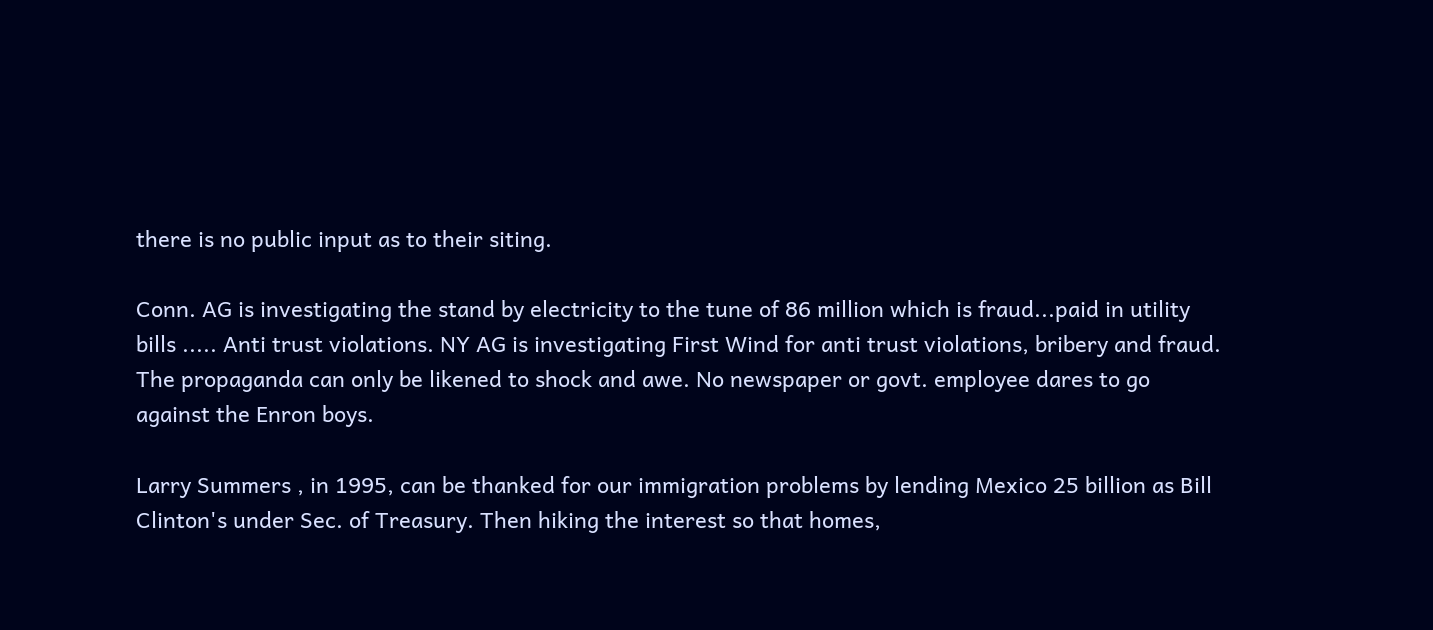there is no public input as to their siting.

Conn. AG is investigating the stand by electricity to the tune of 86 million which is fraud...paid in utility bills ..... Anti trust violations. NY AG is investigating First Wind for anti trust violations, bribery and fraud.
The propaganda can only be likened to shock and awe. No newspaper or govt. employee dares to go against the Enron boys.

Larry Summers , in 1995, can be thanked for our immigration problems by lending Mexico 25 billion as Bill Clinton's under Sec. of Treasury. Then hiking the interest so that homes,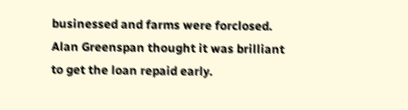businessed and farms were forclosed. Alan Greenspan thought it was brilliant to get the loan repaid early.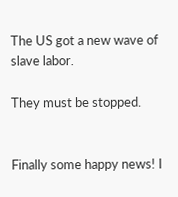The US got a new wave of slave labor.

They must be stopped.


Finally some happy news! I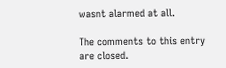wasnt alarmed at all.

The comments to this entry are closed.